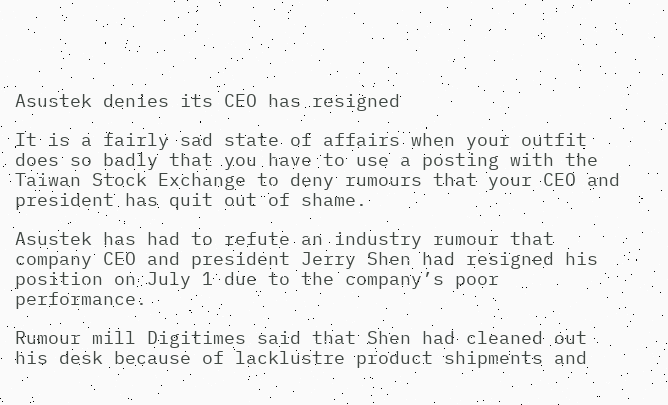Asustek denies its CEO has resigned

It is a fairly sad state of affairs when your outfit does so badly that you have to use a posting with the Taiwan Stock Exchange to deny rumours that your CEO and president has quit out of shame.

Asustek has had to refute an industry rumour that company CEO and president Jerry Shen had resigned his position on July 1 due to the company’s poor performance.

Rumour mill Digitimes said that Shen had cleaned out his desk because of lacklustre product shipments and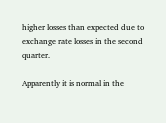higher losses than expected due to exchange rate losses in the second quarter.

Apparently it is normal in the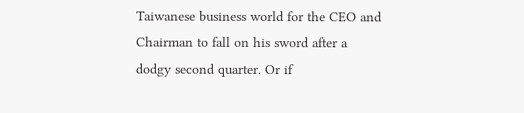Taiwanese business world for the CEO and Chairman to fall on his sword after a dodgy second quarter. Or if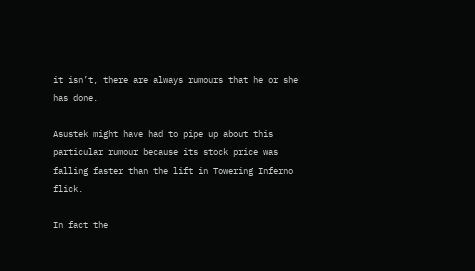it isn’t, there are always rumours that he or she has done.

Asustek might have had to pipe up about this particular rumour because its stock price was falling faster than the lift in Towering Inferno flick.

In fact the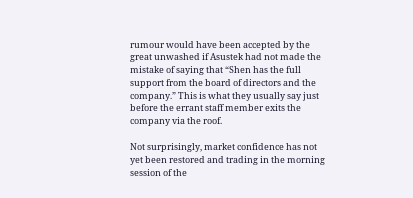rumour would have been accepted by the great unwashed if Asustek had not made the mistake of saying that “Shen has the full support from the board of directors and the company.” This is what they usually say just before the errant staff member exits the company via the roof.

Not surprisingly, market confidence has not yet been restored and trading in the morning session of the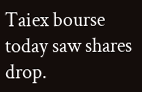Taiex bourse  today saw shares drop.